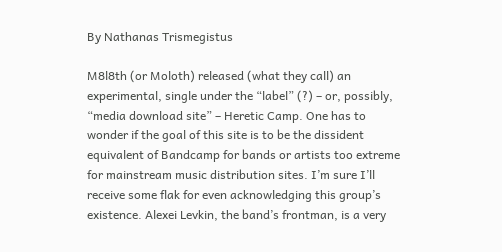By Nathanas Trismegistus

M8l8th (or Moloth) released (what they call) an experimental, single under the “label” (?) – or, possibly, “media download site” – Heretic Camp. One has to wonder if the goal of this site is to be the dissident equivalent of Bandcamp for bands or artists too extreme for mainstream music distribution sites. I’m sure I’ll receive some flak for even acknowledging this group’s existence. Alexei Levkin, the band’s frontman, is a very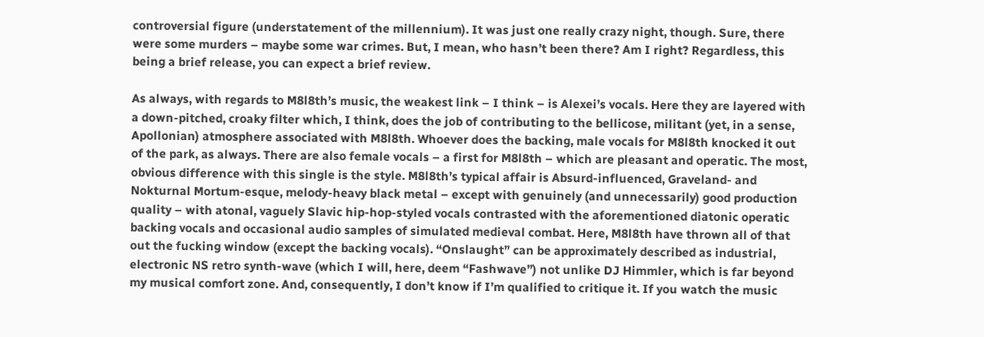controversial figure (understatement of the millennium). It was just one really crazy night, though. Sure, there were some murders – maybe some war crimes. But, I mean, who hasn’t been there? Am I right? Regardless, this being a brief release, you can expect a brief review.

As always, with regards to M8l8th’s music, the weakest link – I think – is Alexei’s vocals. Here they are layered with a down-pitched, croaky filter which, I think, does the job of contributing to the bellicose, militant (yet, in a sense, Apollonian) atmosphere associated with M8l8th. Whoever does the backing, male vocals for M8l8th knocked it out of the park, as always. There are also female vocals – a first for M8l8th – which are pleasant and operatic. The most, obvious difference with this single is the style. M8l8th’s typical affair is Absurd-influenced, Graveland- and Nokturnal Mortum-esque, melody-heavy black metal – except with genuinely (and unnecessarily) good production quality – with atonal, vaguely Slavic hip-hop-styled vocals contrasted with the aforementioned diatonic operatic backing vocals and occasional audio samples of simulated medieval combat. Here, M8l8th have thrown all of that out the fucking window (except the backing vocals). “Onslaught” can be approximately described as industrial, electronic NS retro synth-wave (which I will, here, deem “Fashwave”) not unlike DJ Himmler, which is far beyond my musical comfort zone. And, consequently, I don’t know if I’m qualified to critique it. If you watch the music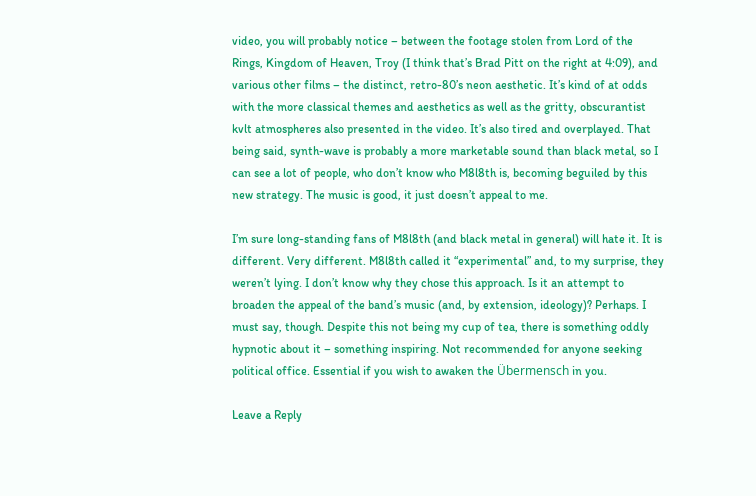video, you will probably notice – between the footage stolen from Lord of the Rings, Kingdom of Heaven, Troy (I think that’s Brad Pitt on the right at 4:09), and various other films – the distinct, retro-80’s neon aesthetic. It’s kind of at odds with the more classical themes and aesthetics as well as the gritty, obscurantist kvlt atmospheres also presented in the video. It’s also tired and overplayed. That being said, synth-wave is probably a more marketable sound than black metal, so I can see a lot of people, who don’t know who M8l8th is, becoming beguiled by this new strategy. The music is good, it just doesn’t appeal to me.

I’m sure long-standing fans of M8l8th (and black metal in general) will hate it. It is different. Very different. M8l8th called it “experimental” and, to my surprise, they weren’t lying. I don’t know why they chose this approach. Is it an attempt to broaden the appeal of the band’s music (and, by extension, ideology)? Perhaps. I must say, though. Despite this not being my cup of tea, there is something oddly hypnotic about it – something inspiring. Not recommended for anyone seeking political office. Essential if you wish to awaken the Übermensch in you.

Leave a Reply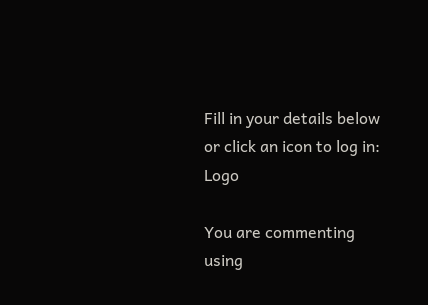Fill in your details below or click an icon to log in: Logo

You are commenting using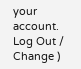your account. Log Out /  Change )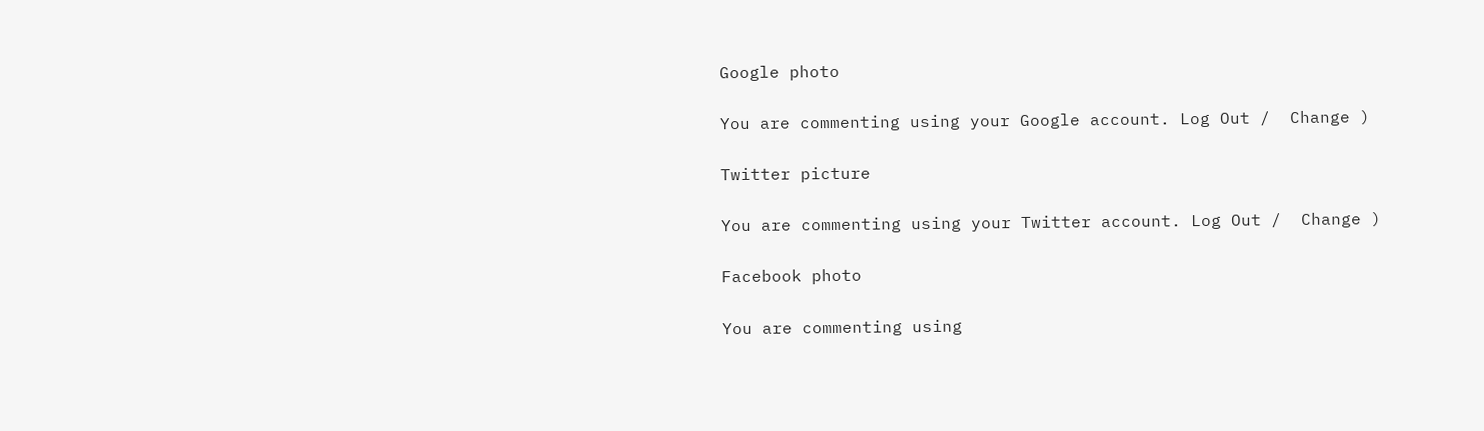Google photo

You are commenting using your Google account. Log Out /  Change )

Twitter picture

You are commenting using your Twitter account. Log Out /  Change )

Facebook photo

You are commenting using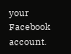your Facebook account.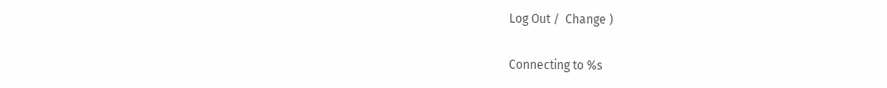Log Out /  Change )

Connecting to %s